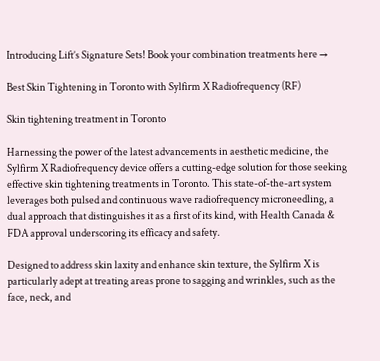Introducing Lift’s Signature Sets! Book your combination treatments here →

Best Skin Tightening in Toronto with Sylfirm X Radiofrequency (RF)

Skin tightening treatment in Toronto

Harnessing the power of the latest advancements in aesthetic medicine, the Sylfirm X Radiofrequency device offers a cutting-edge solution for those seeking effective skin tightening treatments in Toronto. This state-of-the-art system leverages both pulsed and continuous wave radiofrequency microneedling, a dual approach that distinguishes it as a first of its kind, with Health Canada & FDA approval underscoring its efficacy and safety.

Designed to address skin laxity and enhance skin texture, the Sylfirm X is particularly adept at treating areas prone to sagging and wrinkles, such as the face, neck, and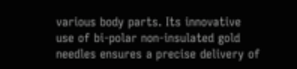various body parts. Its innovative use of bi-polar non-insulated gold needles ensures a precise delivery of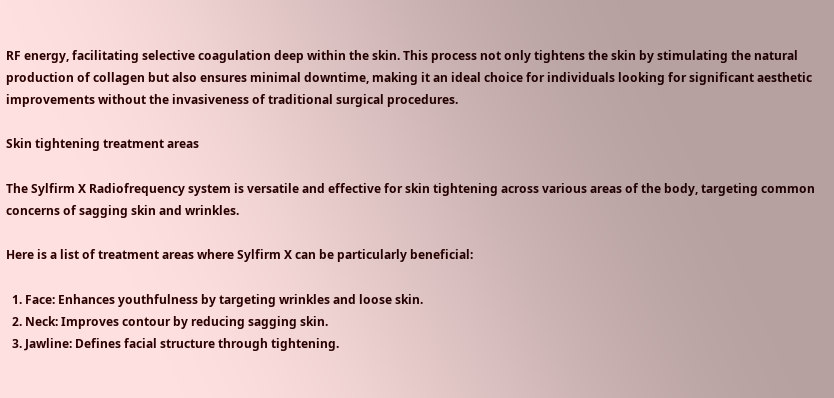RF energy, facilitating selective coagulation deep within the skin. This process not only tightens the skin by stimulating the natural production of collagen but also ensures minimal downtime, making it an ideal choice for individuals looking for significant aesthetic improvements without the invasiveness of traditional surgical procedures.

Skin tightening treatment areas

The Sylfirm X Radiofrequency system is versatile and effective for skin tightening across various areas of the body, targeting common concerns of sagging skin and wrinkles.

Here is a list of treatment areas where Sylfirm X can be particularly beneficial:

  1. Face: Enhances youthfulness by targeting wrinkles and loose skin.
  2. Neck: Improves contour by reducing sagging skin.
  3. Jawline: Defines facial structure through tightening.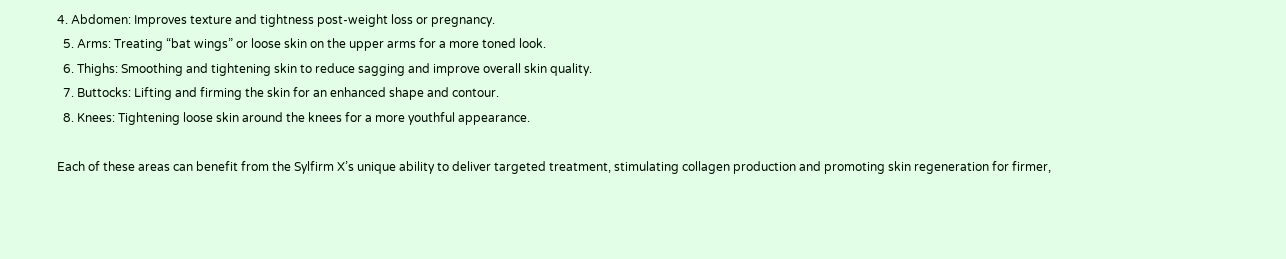4. Abdomen: Improves texture and tightness post-weight loss or pregnancy.
  5. Arms: Treating “bat wings” or loose skin on the upper arms for a more toned look.
  6. Thighs: Smoothing and tightening skin to reduce sagging and improve overall skin quality.
  7. Buttocks: Lifting and firming the skin for an enhanced shape and contour.
  8. Knees: Tightening loose skin around the knees for a more youthful appearance.

Each of these areas can benefit from the Sylfirm X’s unique ability to deliver targeted treatment, stimulating collagen production and promoting skin regeneration for firmer,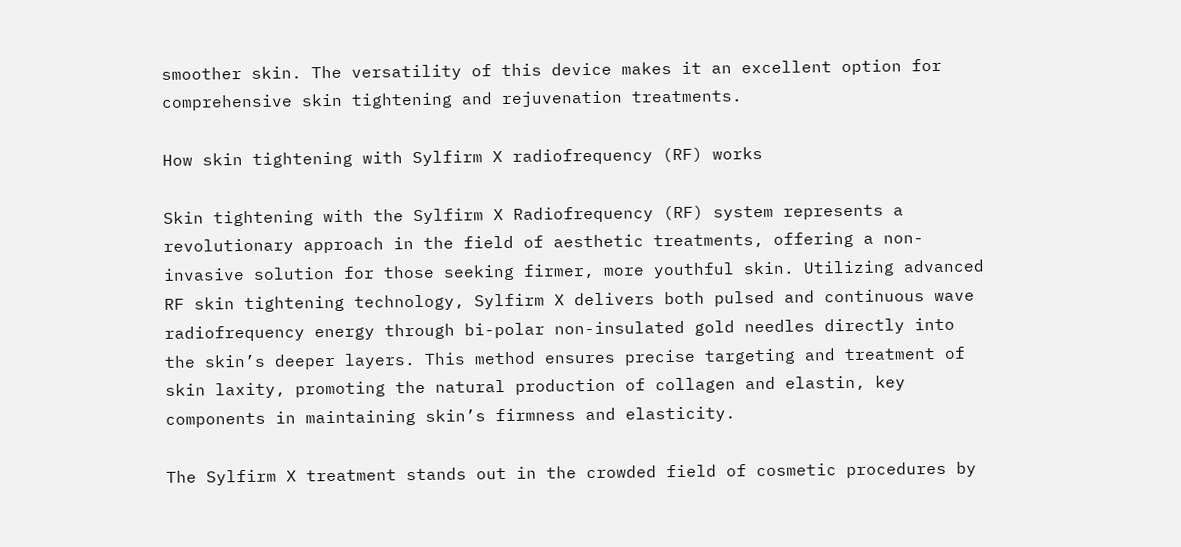smoother skin. The versatility of this device makes it an excellent option for comprehensive skin tightening and rejuvenation treatments.

How skin tightening with Sylfirm X radiofrequency (RF) works

Skin tightening with the Sylfirm X Radiofrequency (RF) system represents a revolutionary approach in the field of aesthetic treatments, offering a non-invasive solution for those seeking firmer, more youthful skin. Utilizing advanced RF skin tightening technology, Sylfirm X delivers both pulsed and continuous wave radiofrequency energy through bi-polar non-insulated gold needles directly into the skin’s deeper layers. This method ensures precise targeting and treatment of skin laxity, promoting the natural production of collagen and elastin, key components in maintaining skin’s firmness and elasticity.

The Sylfirm X treatment stands out in the crowded field of cosmetic procedures by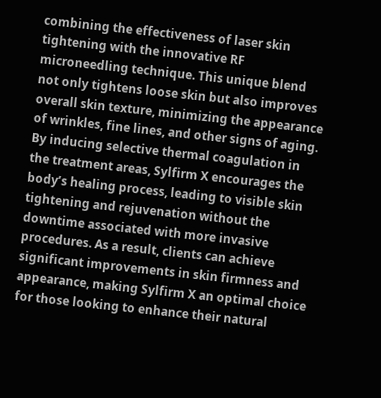combining the effectiveness of laser skin tightening with the innovative RF microneedling technique. This unique blend not only tightens loose skin but also improves overall skin texture, minimizing the appearance of wrinkles, fine lines, and other signs of aging. By inducing selective thermal coagulation in the treatment areas, Sylfirm X encourages the body’s healing process, leading to visible skin tightening and rejuvenation without the downtime associated with more invasive procedures. As a result, clients can achieve significant improvements in skin firmness and appearance, making Sylfirm X an optimal choice for those looking to enhance their natural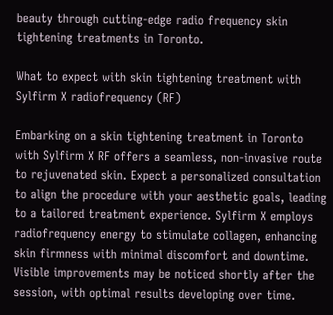beauty through cutting-edge radio frequency skin tightening treatments in Toronto.

What to expect with skin tightening treatment with Sylfirm X radiofrequency (RF)

Embarking on a skin tightening treatment in Toronto with Sylfirm X RF offers a seamless, non-invasive route to rejuvenated skin. Expect a personalized consultation to align the procedure with your aesthetic goals, leading to a tailored treatment experience. Sylfirm X employs radiofrequency energy to stimulate collagen, enhancing skin firmness with minimal discomfort and downtime. Visible improvements may be noticed shortly after the session, with optimal results developing over time.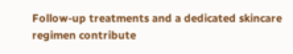Follow-up treatments and a dedicated skincare regimen contribute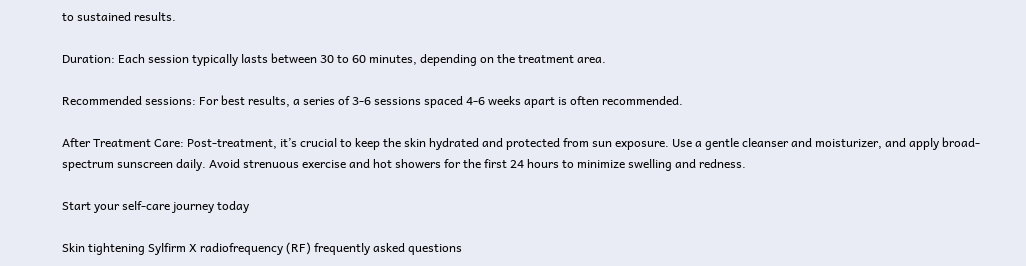to sustained results.

Duration: Each session typically lasts between 30 to 60 minutes, depending on the treatment area.

Recommended sessions: For best results, a series of 3-6 sessions spaced 4-6 weeks apart is often recommended.

After Treatment Care: Post-treatment, it’s crucial to keep the skin hydrated and protected from sun exposure. Use a gentle cleanser and moisturizer, and apply broad-spectrum sunscreen daily. Avoid strenuous exercise and hot showers for the first 24 hours to minimize swelling and redness.

Start your self-care journey today

Skin tightening Sylfirm X radiofrequency (RF) frequently asked questions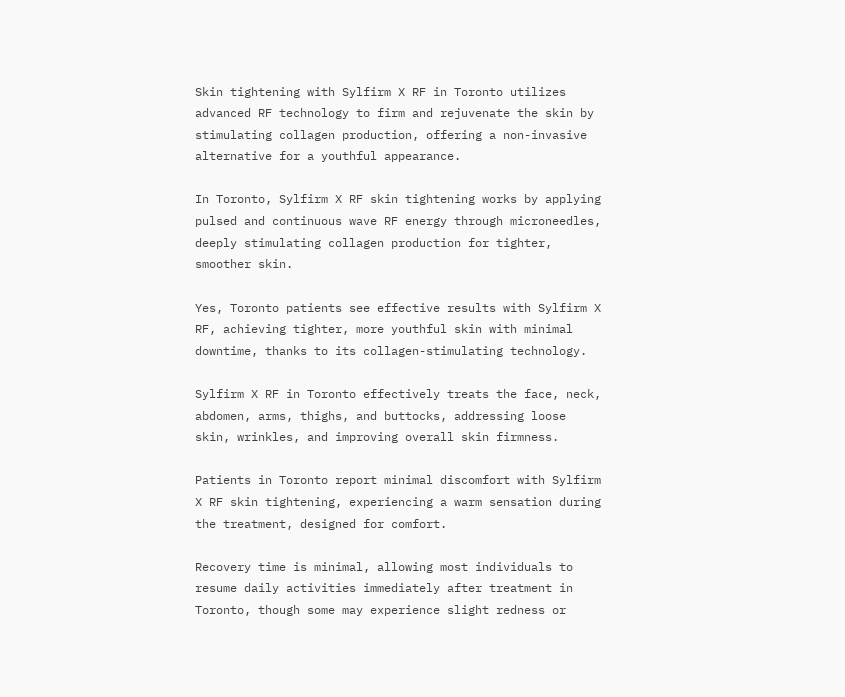Skin tightening with Sylfirm X RF in Toronto utilizes advanced RF technology to firm and rejuvenate the skin by stimulating collagen production, offering a non-invasive alternative for a youthful appearance.

In Toronto, Sylfirm X RF skin tightening works by applying pulsed and continuous wave RF energy through microneedles, deeply stimulating collagen production for tighter, smoother skin.

Yes, Toronto patients see effective results with Sylfirm X RF, achieving tighter, more youthful skin with minimal downtime, thanks to its collagen-stimulating technology.

Sylfirm X RF in Toronto effectively treats the face, neck, abdomen, arms, thighs, and buttocks, addressing loose skin, wrinkles, and improving overall skin firmness.

Patients in Toronto report minimal discomfort with Sylfirm X RF skin tightening, experiencing a warm sensation during the treatment, designed for comfort.

Recovery time is minimal, allowing most individuals to resume daily activities immediately after treatment in Toronto, though some may experience slight redness or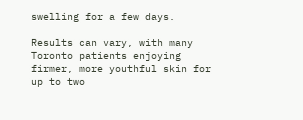swelling for a few days.

Results can vary, with many Toronto patients enjoying firmer, more youthful skin for up to two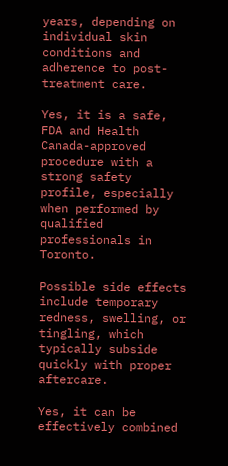years, depending on individual skin conditions and adherence to post-treatment care.

Yes, it is a safe, FDA and Health Canada-approved procedure with a strong safety profile, especially when performed by qualified professionals in Toronto.

Possible side effects include temporary redness, swelling, or tingling, which typically subside quickly with proper aftercare.

Yes, it can be effectively combined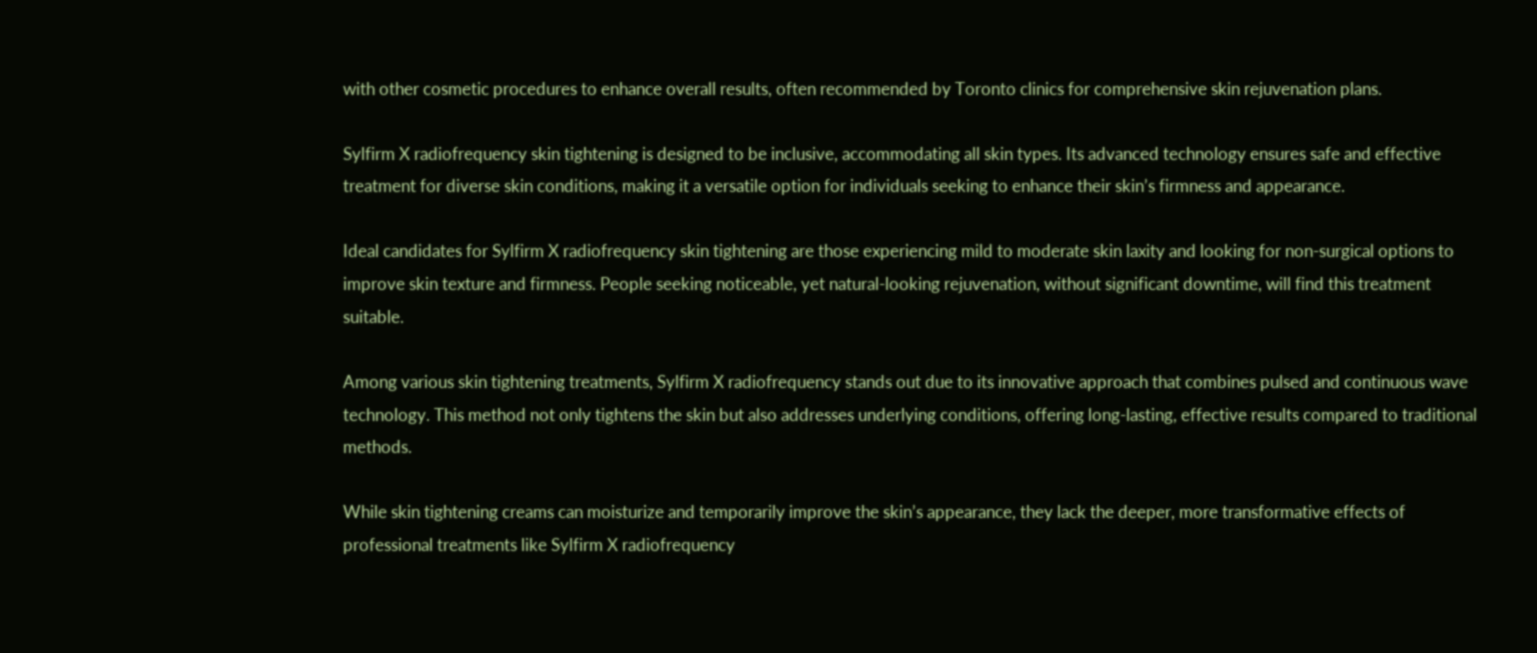with other cosmetic procedures to enhance overall results, often recommended by Toronto clinics for comprehensive skin rejuvenation plans.

Sylfirm X radiofrequency skin tightening is designed to be inclusive, accommodating all skin types. Its advanced technology ensures safe and effective treatment for diverse skin conditions, making it a versatile option for individuals seeking to enhance their skin’s firmness and appearance.

Ideal candidates for Sylfirm X radiofrequency skin tightening are those experiencing mild to moderate skin laxity and looking for non-surgical options to improve skin texture and firmness. People seeking noticeable, yet natural-looking rejuvenation, without significant downtime, will find this treatment suitable.

Among various skin tightening treatments, Sylfirm X radiofrequency stands out due to its innovative approach that combines pulsed and continuous wave technology. This method not only tightens the skin but also addresses underlying conditions, offering long-lasting, effective results compared to traditional methods.

While skin tightening creams can moisturize and temporarily improve the skin’s appearance, they lack the deeper, more transformative effects of professional treatments like Sylfirm X radiofrequency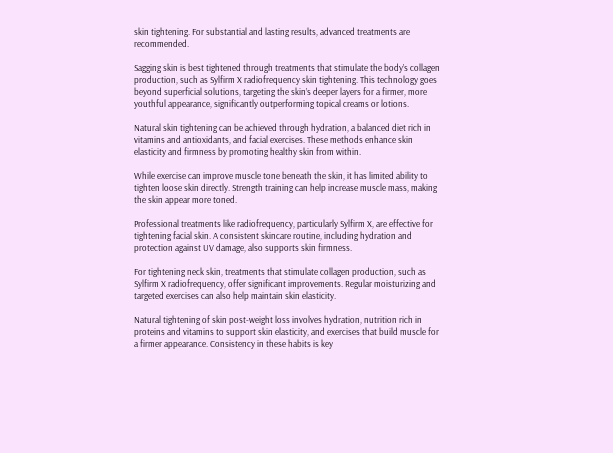skin tightening. For substantial and lasting results, advanced treatments are recommended.

Sagging skin is best tightened through treatments that stimulate the body’s collagen production, such as Sylfirm X radiofrequency skin tightening. This technology goes beyond superficial solutions, targeting the skin’s deeper layers for a firmer, more youthful appearance, significantly outperforming topical creams or lotions.

Natural skin tightening can be achieved through hydration, a balanced diet rich in vitamins and antioxidants, and facial exercises. These methods enhance skin elasticity and firmness by promoting healthy skin from within.

While exercise can improve muscle tone beneath the skin, it has limited ability to tighten loose skin directly. Strength training can help increase muscle mass, making the skin appear more toned.

Professional treatments like radiofrequency, particularly Sylfirm X, are effective for tightening facial skin. A consistent skincare routine, including hydration and protection against UV damage, also supports skin firmness.

For tightening neck skin, treatments that stimulate collagen production, such as Sylfirm X radiofrequency, offer significant improvements. Regular moisturizing and targeted exercises can also help maintain skin elasticity.

Natural tightening of skin post-weight loss involves hydration, nutrition rich in proteins and vitamins to support skin elasticity, and exercises that build muscle for a firmer appearance. Consistency in these habits is key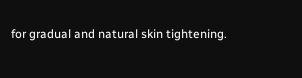for gradual and natural skin tightening.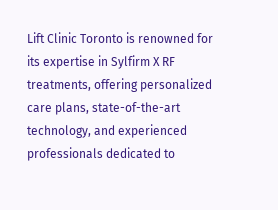Lift Clinic Toronto is renowned for its expertise in Sylfirm X RF treatments, offering personalized care plans, state-of-the-art technology, and experienced professionals dedicated to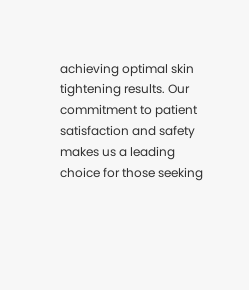achieving optimal skin tightening results. Our commitment to patient satisfaction and safety makes us a leading choice for those seeking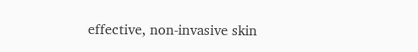effective, non-invasive skin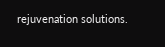rejuvenation solutions.